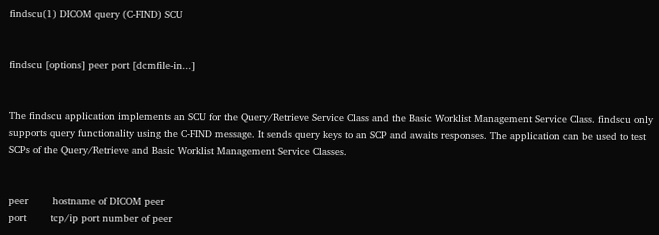findscu(1) DICOM query (C-FIND) SCU


findscu [options] peer port [dcmfile-in...]


The findscu application implements an SCU for the Query/Retrieve Service Class and the Basic Worklist Management Service Class. findscu only supports query functionality using the C-FIND message. It sends query keys to an SCP and awaits responses. The application can be used to test SCPs of the Query/Retrieve and Basic Worklist Management Service Classes.


peer        hostname of DICOM peer
port        tcp/ip port number of peer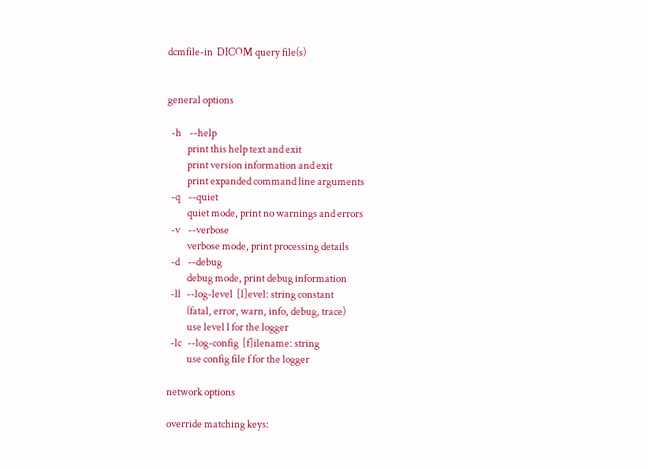dcmfile-in  DICOM query file(s)


general options

  -h    --help
          print this help text and exit
          print version information and exit
          print expanded command line arguments
  -q    --quiet
          quiet mode, print no warnings and errors
  -v    --verbose
          verbose mode, print processing details
  -d    --debug
          debug mode, print debug information
  -ll   --log-level  [l]evel: string constant
          (fatal, error, warn, info, debug, trace)
          use level l for the logger
  -lc   --log-config  [f]ilename: string
          use config file f for the logger

network options

override matching keys: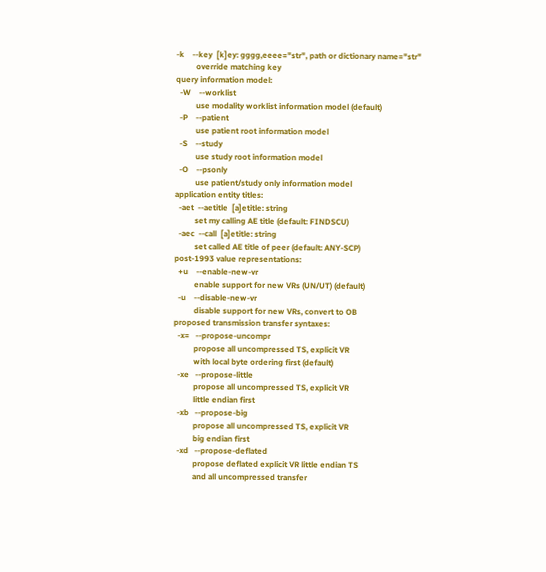-k    --key  [k]ey: gggg,eeee="str", path or dictionary name="str"
          override matching key
query information model:
  -W    --worklist
          use modality worklist information model (default)
  -P    --patient
          use patient root information model
  -S    --study
          use study root information model
  -O    --psonly
          use patient/study only information model
application entity titles:
  -aet  --aetitle  [a]etitle: string
          set my calling AE title (default: FINDSCU)
  -aec  --call  [a]etitle: string
          set called AE title of peer (default: ANY-SCP)
post-1993 value representations:
  +u    --enable-new-vr
          enable support for new VRs (UN/UT) (default)
  -u    --disable-new-vr
          disable support for new VRs, convert to OB
proposed transmission transfer syntaxes:
  -x=   --propose-uncompr
          propose all uncompressed TS, explicit VR
          with local byte ordering first (default)
  -xe   --propose-little
          propose all uncompressed TS, explicit VR
          little endian first
  -xb   --propose-big
          propose all uncompressed TS, explicit VR
          big endian first
  -xd   --propose-deflated
          propose deflated explicit VR little endian TS
          and all uncompressed transfer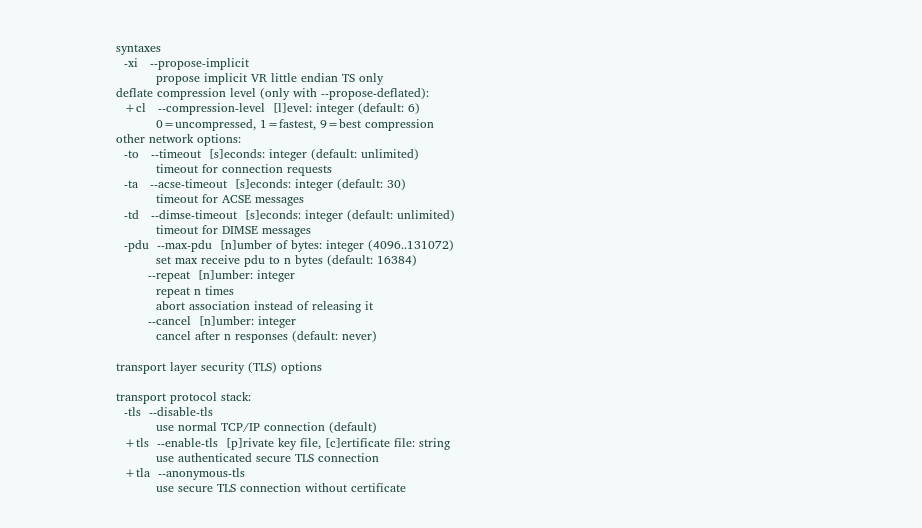syntaxes
  -xi   --propose-implicit
          propose implicit VR little endian TS only
deflate compression level (only with --propose-deflated):
  +cl   --compression-level  [l]evel: integer (default: 6)
          0=uncompressed, 1=fastest, 9=best compression
other network options:
  -to   --timeout  [s]econds: integer (default: unlimited)
          timeout for connection requests
  -ta   --acse-timeout  [s]econds: integer (default: 30)
          timeout for ACSE messages
  -td   --dimse-timeout  [s]econds: integer (default: unlimited)
          timeout for DIMSE messages
  -pdu  --max-pdu  [n]umber of bytes: integer (4096..131072)
          set max receive pdu to n bytes (default: 16384)
        --repeat  [n]umber: integer
          repeat n times
          abort association instead of releasing it
        --cancel  [n]umber: integer
          cancel after n responses (default: never)

transport layer security (TLS) options

transport protocol stack:
  -tls  --disable-tls
          use normal TCP/IP connection (default)
  +tls  --enable-tls  [p]rivate key file, [c]ertificate file: string
          use authenticated secure TLS connection
  +tla  --anonymous-tls
          use secure TLS connection without certificate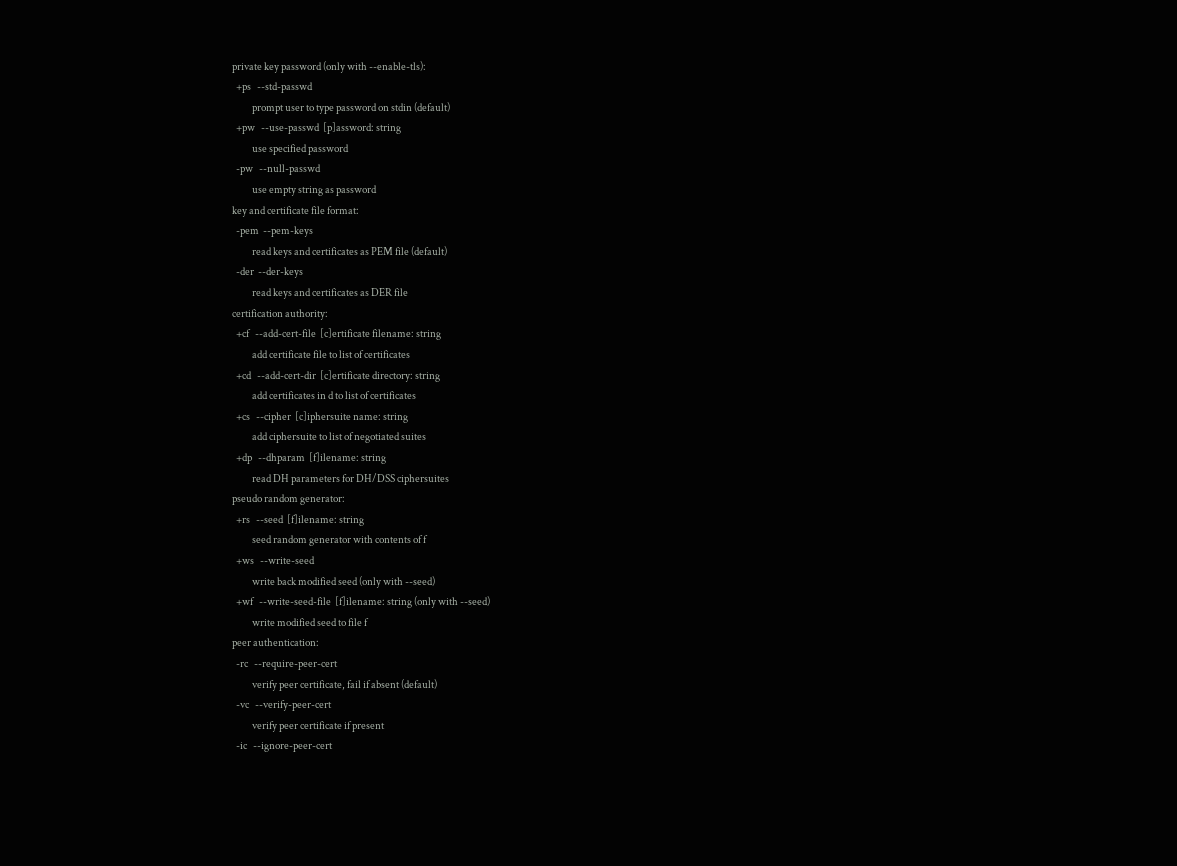private key password (only with --enable-tls):
  +ps   --std-passwd
          prompt user to type password on stdin (default)
  +pw   --use-passwd  [p]assword: string
          use specified password
  -pw   --null-passwd
          use empty string as password
key and certificate file format:
  -pem  --pem-keys
          read keys and certificates as PEM file (default)
  -der  --der-keys
          read keys and certificates as DER file
certification authority:
  +cf   --add-cert-file  [c]ertificate filename: string
          add certificate file to list of certificates
  +cd   --add-cert-dir  [c]ertificate directory: string
          add certificates in d to list of certificates
  +cs   --cipher  [c]iphersuite name: string
          add ciphersuite to list of negotiated suites
  +dp   --dhparam  [f]ilename: string
          read DH parameters for DH/DSS ciphersuites
pseudo random generator:
  +rs   --seed  [f]ilename: string
          seed random generator with contents of f
  +ws   --write-seed
          write back modified seed (only with --seed)
  +wf   --write-seed-file  [f]ilename: string (only with --seed)
          write modified seed to file f
peer authentication:
  -rc   --require-peer-cert
          verify peer certificate, fail if absent (default)
  -vc   --verify-peer-cert
          verify peer certificate if present
  -ic   --ignore-peer-cert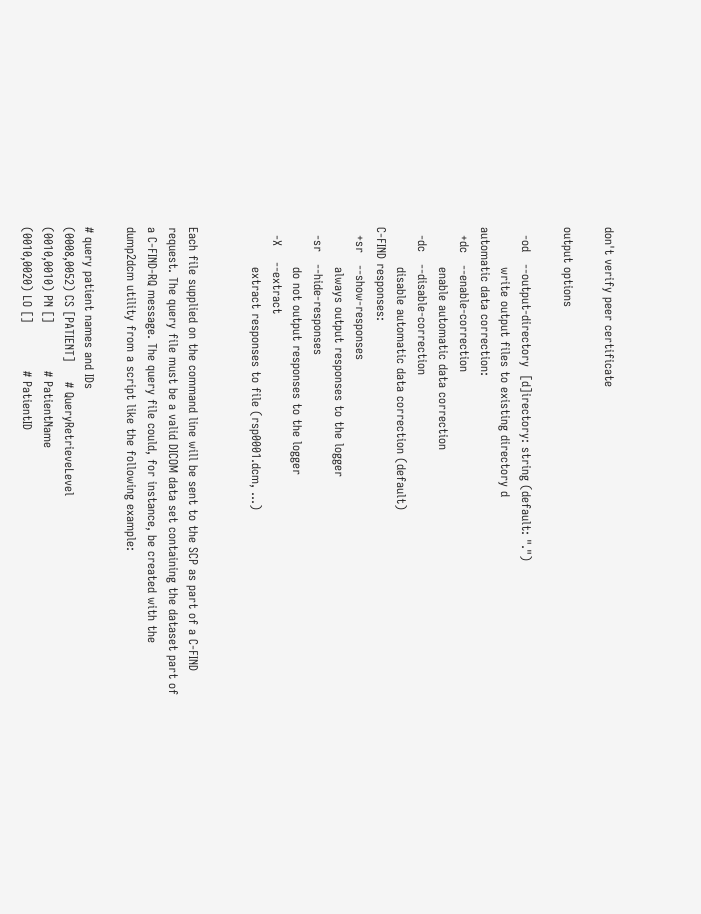don't verify peer certificate

output options

  -od   --output-directory  [d]irectory: string (default: ".")
          write output files to existing directory d
automatic data correction:
  +dc   --enable-correction
          enable automatic data correction
  -dc   --disable-correction
          disable automatic data correction (default)
C-FIND responses:
  +sr   --show-responses
          always output responses to the logger
  -sr   --hide-responses
          do not output responses to the logger
  -X    --extract
          extract responses to file (rsp0001.dcm, ...)


Each file supplied on the command line will be sent to the SCP as part of a C-FIND request. The query file must be a valid DICOM data set containing the dataset part of a C-FIND-RQ message. The query file could, for instance, be created with the dump2dcm utility from a script like the following example:

# query patient names and IDs
(0008,0052) CS [PATIENT]     # QueryRetrieveLevel
(0010,0010) PN []            # PatientName
(0010,0020) LO []            # PatientID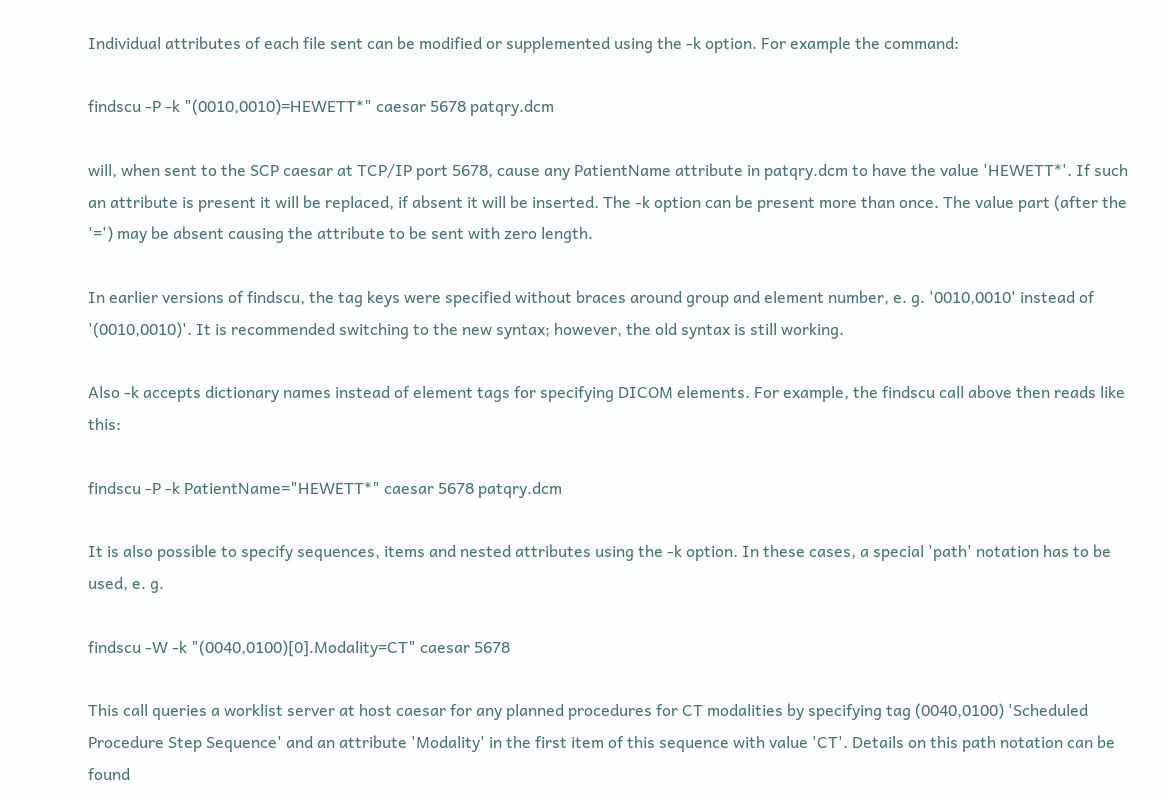Individual attributes of each file sent can be modified or supplemented using the -k option. For example the command:

findscu -P -k "(0010,0010)=HEWETT*" caesar 5678 patqry.dcm

will, when sent to the SCP caesar at TCP/IP port 5678, cause any PatientName attribute in patqry.dcm to have the value 'HEWETT*'. If such an attribute is present it will be replaced, if absent it will be inserted. The -k option can be present more than once. The value part (after the '=') may be absent causing the attribute to be sent with zero length.

In earlier versions of findscu, the tag keys were specified without braces around group and element number, e. g. '0010,0010' instead of '(0010,0010)'. It is recommended switching to the new syntax; however, the old syntax is still working.

Also -k accepts dictionary names instead of element tags for specifying DICOM elements. For example, the findscu call above then reads like this:

findscu -P -k PatientName="HEWETT*" caesar 5678 patqry.dcm

It is also possible to specify sequences, items and nested attributes using the -k option. In these cases, a special 'path' notation has to be used, e. g.

findscu -W -k "(0040,0100)[0].Modality=CT" caesar 5678

This call queries a worklist server at host caesar for any planned procedures for CT modalities by specifying tag (0040,0100) 'Scheduled Procedure Step Sequence' and an attribute 'Modality' in the first item of this sequence with value 'CT'. Details on this path notation can be found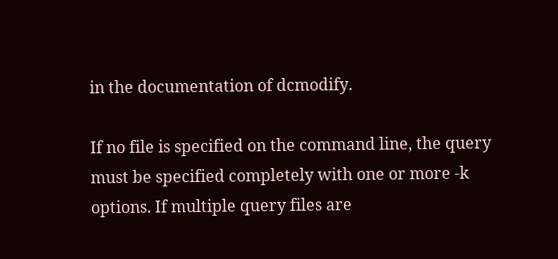in the documentation of dcmodify.

If no file is specified on the command line, the query must be specified completely with one or more -k options. If multiple query files are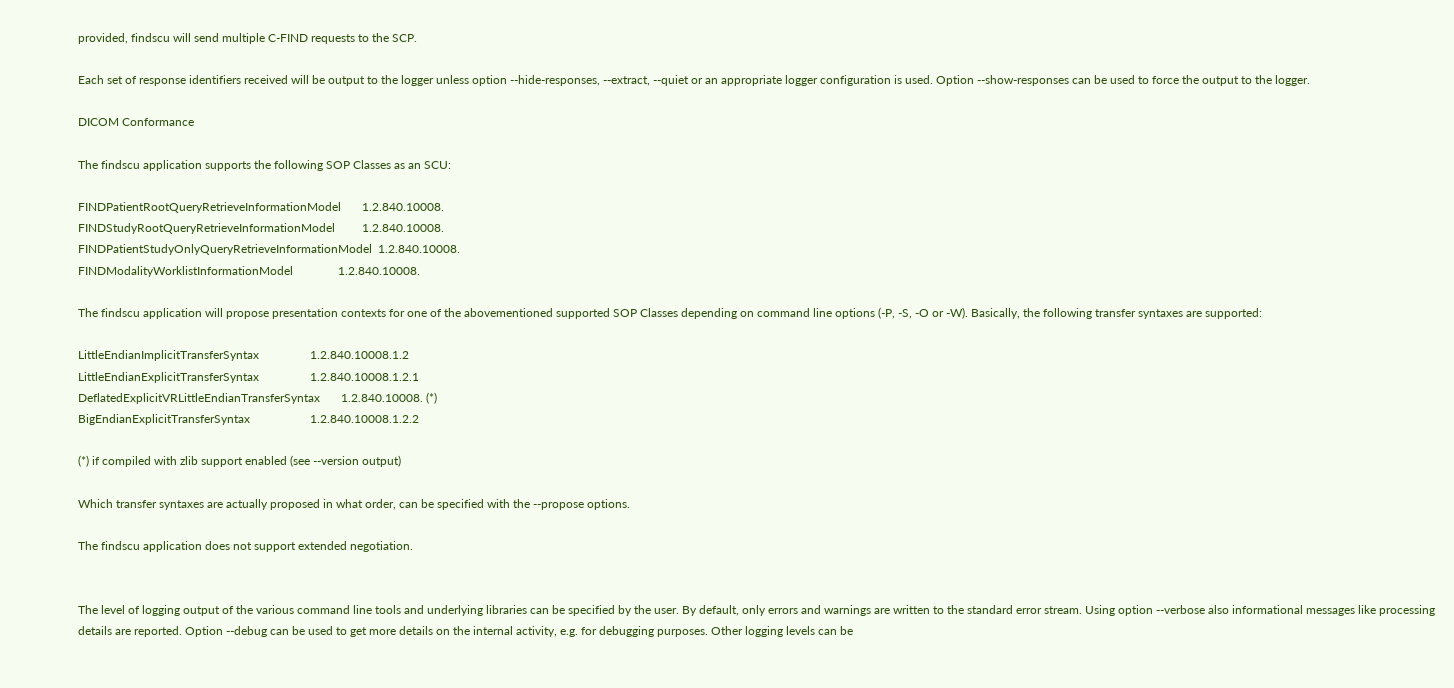provided, findscu will send multiple C-FIND requests to the SCP.

Each set of response identifiers received will be output to the logger unless option --hide-responses, --extract, --quiet or an appropriate logger configuration is used. Option --show-responses can be used to force the output to the logger.

DICOM Conformance

The findscu application supports the following SOP Classes as an SCU:

FINDPatientRootQueryRetrieveInformationModel       1.2.840.10008.
FINDStudyRootQueryRetrieveInformationModel         1.2.840.10008.
FINDPatientStudyOnlyQueryRetrieveInformationModel  1.2.840.10008.
FINDModalityWorklistInformationModel               1.2.840.10008.

The findscu application will propose presentation contexts for one of the abovementioned supported SOP Classes depending on command line options (-P, -S, -O or -W). Basically, the following transfer syntaxes are supported:

LittleEndianImplicitTransferSyntax                 1.2.840.10008.1.2
LittleEndianExplicitTransferSyntax                 1.2.840.10008.1.2.1
DeflatedExplicitVRLittleEndianTransferSyntax       1.2.840.10008. (*)
BigEndianExplicitTransferSyntax                    1.2.840.10008.1.2.2

(*) if compiled with zlib support enabled (see --version output)

Which transfer syntaxes are actually proposed in what order, can be specified with the --propose options.

The findscu application does not support extended negotiation.


The level of logging output of the various command line tools and underlying libraries can be specified by the user. By default, only errors and warnings are written to the standard error stream. Using option --verbose also informational messages like processing details are reported. Option --debug can be used to get more details on the internal activity, e.g. for debugging purposes. Other logging levels can be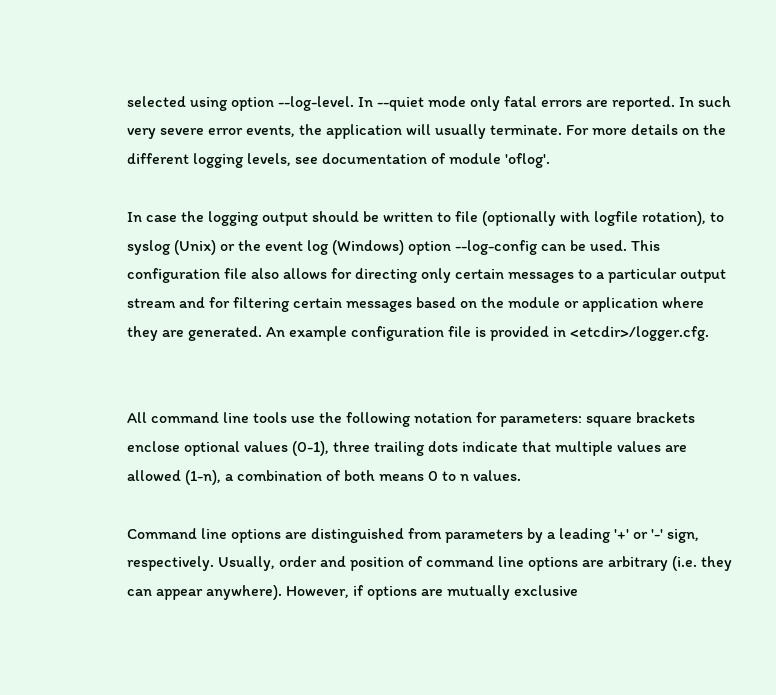selected using option --log-level. In --quiet mode only fatal errors are reported. In such very severe error events, the application will usually terminate. For more details on the different logging levels, see documentation of module 'oflog'.

In case the logging output should be written to file (optionally with logfile rotation), to syslog (Unix) or the event log (Windows) option --log-config can be used. This configuration file also allows for directing only certain messages to a particular output stream and for filtering certain messages based on the module or application where they are generated. An example configuration file is provided in <etcdir>/logger.cfg.


All command line tools use the following notation for parameters: square brackets enclose optional values (0-1), three trailing dots indicate that multiple values are allowed (1-n), a combination of both means 0 to n values.

Command line options are distinguished from parameters by a leading '+' or '-' sign, respectively. Usually, order and position of command line options are arbitrary (i.e. they can appear anywhere). However, if options are mutually exclusive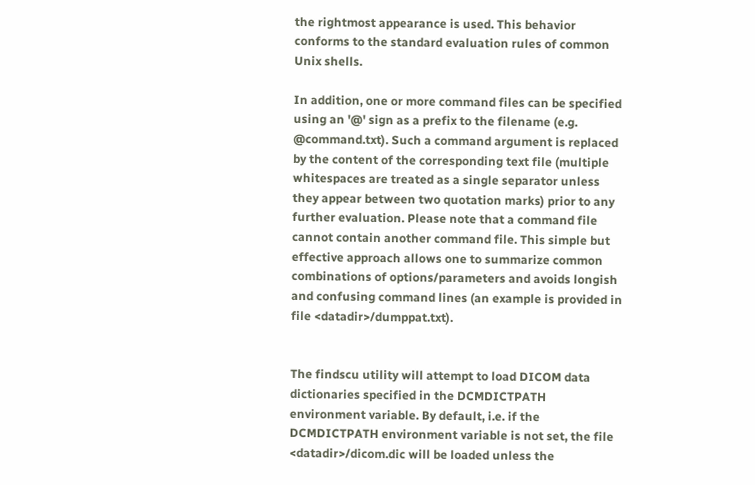the rightmost appearance is used. This behavior conforms to the standard evaluation rules of common Unix shells.

In addition, one or more command files can be specified using an '@' sign as a prefix to the filename (e.g. @command.txt). Such a command argument is replaced by the content of the corresponding text file (multiple whitespaces are treated as a single separator unless they appear between two quotation marks) prior to any further evaluation. Please note that a command file cannot contain another command file. This simple but effective approach allows one to summarize common combinations of options/parameters and avoids longish and confusing command lines (an example is provided in file <datadir>/dumppat.txt).


The findscu utility will attempt to load DICOM data dictionaries specified in the DCMDICTPATH environment variable. By default, i.e. if the DCMDICTPATH environment variable is not set, the file <datadir>/dicom.dic will be loaded unless the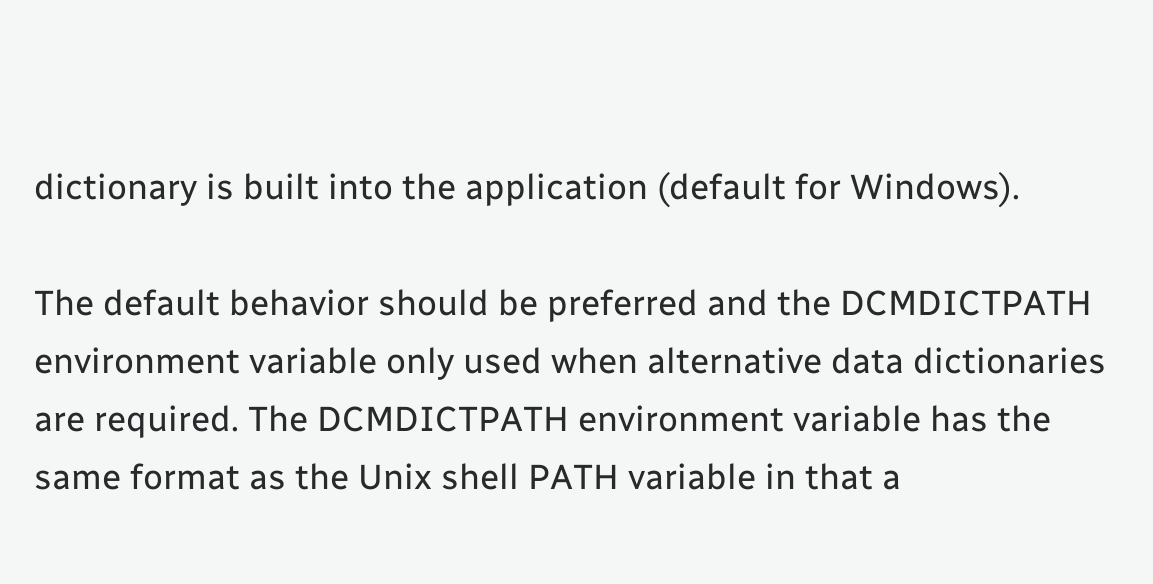dictionary is built into the application (default for Windows).

The default behavior should be preferred and the DCMDICTPATH environment variable only used when alternative data dictionaries are required. The DCMDICTPATH environment variable has the same format as the Unix shell PATH variable in that a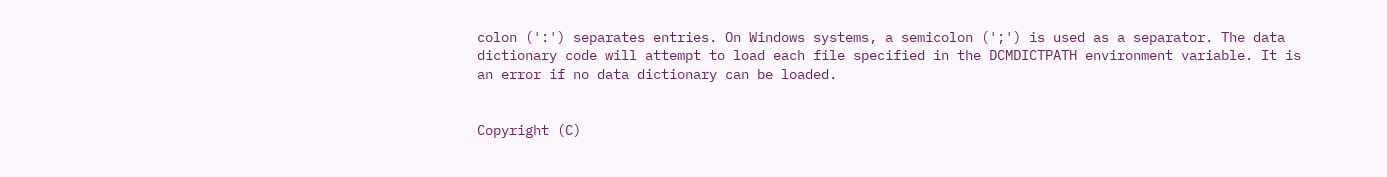colon (':') separates entries. On Windows systems, a semicolon (';') is used as a separator. The data dictionary code will attempt to load each file specified in the DCMDICTPATH environment variable. It is an error if no data dictionary can be loaded.


Copyright (C)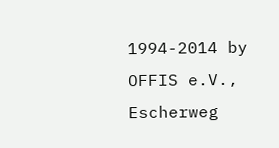1994-2014 by OFFIS e.V., Escherweg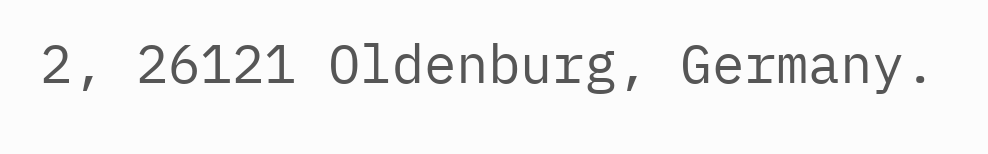2, 26121 Oldenburg, Germany.